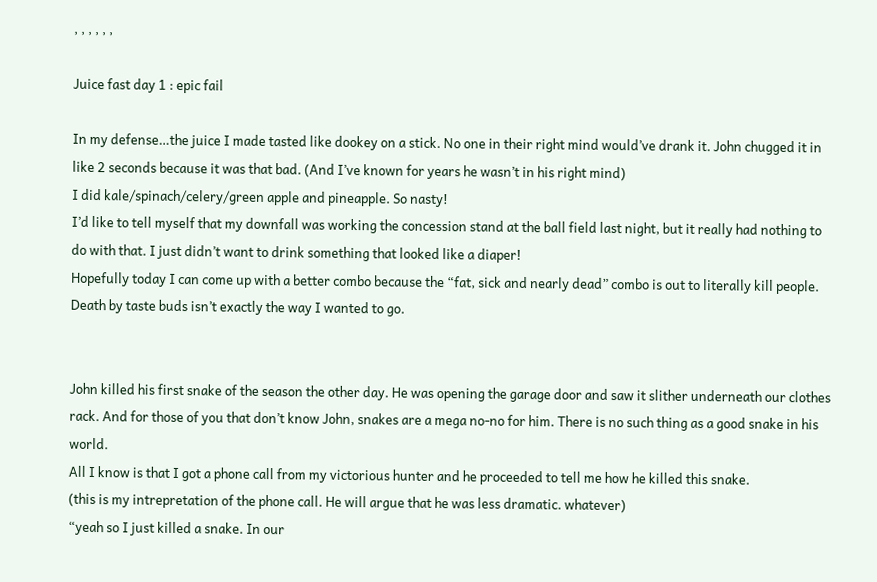, , , , , ,

Juice fast day 1 : epic fail

In my defense…the juice I made tasted like dookey on a stick. No one in their right mind would’ve drank it. John chugged it in like 2 seconds because it was that bad. (And I’ve known for years he wasn’t in his right mind)
I did kale/spinach/celery/green apple and pineapple. So nasty!
I’d like to tell myself that my downfall was working the concession stand at the ball field last night, but it really had nothing to do with that. I just didn’t want to drink something that looked like a diaper!
Hopefully today I can come up with a better combo because the “fat, sick and nearly dead” combo is out to literally kill people. Death by taste buds isn’t exactly the way I wanted to go.


John killed his first snake of the season the other day. He was opening the garage door and saw it slither underneath our clothes rack. And for those of you that don’t know John, snakes are a mega no-no for him. There is no such thing as a good snake in his world.
All I know is that I got a phone call from my victorious hunter and he proceeded to tell me how he killed this snake.
(this is my intrepretation of the phone call. He will argue that he was less dramatic. whatever)
“yeah so I just killed a snake. In our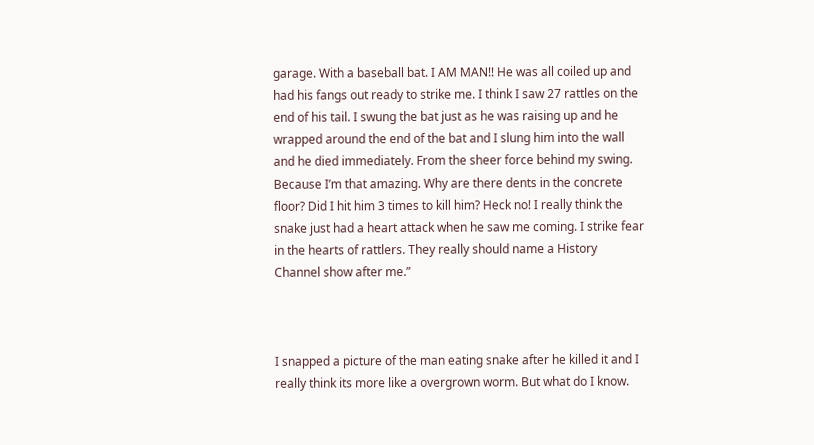garage. With a baseball bat. I AM MAN!! He was all coiled up and had his fangs out ready to strike me. I think I saw 27 rattles on the end of his tail. I swung the bat just as he was raising up and he wrapped around the end of the bat and I slung him into the wall and he died immediately. From the sheer force behind my swing. Because I’m that amazing. Why are there dents in the concrete floor? Did I hit him 3 times to kill him? Heck no! I really think the snake just had a heart attack when he saw me coming. I strike fear in the hearts of rattlers. They really should name a History Channel show after me.”



I snapped a picture of the man eating snake after he killed it and I really think its more like a overgrown worm. But what do I know.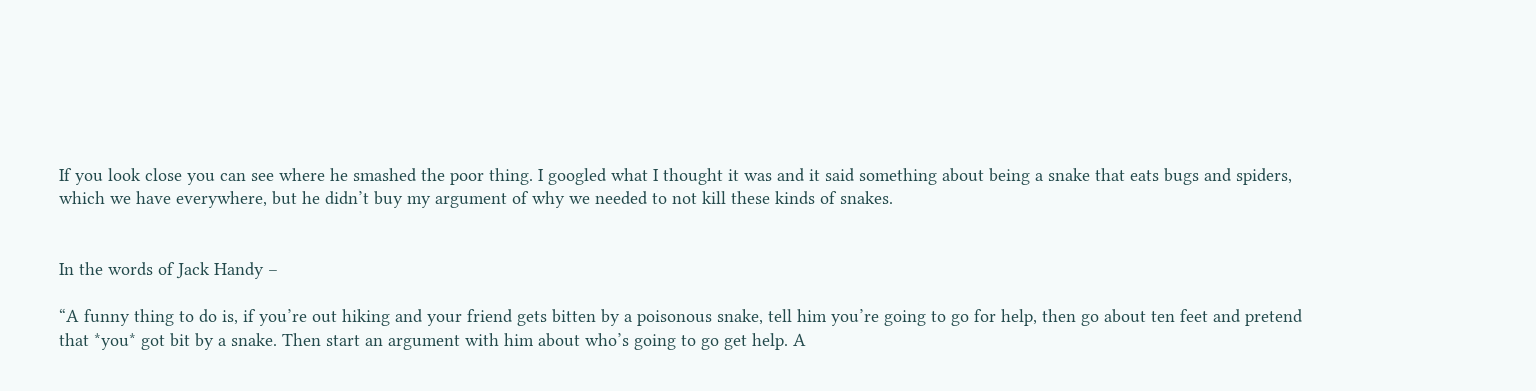If you look close you can see where he smashed the poor thing. I googled what I thought it was and it said something about being a snake that eats bugs and spiders, which we have everywhere, but he didn’t buy my argument of why we needed to not kill these kinds of snakes.


In the words of Jack Handy –

“A funny thing to do is, if you’re out hiking and your friend gets bitten by a poisonous snake, tell him you’re going to go for help, then go about ten feet and pretend that *you* got bit by a snake. Then start an argument with him about who’s going to go get help. A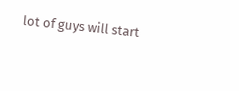lot of guys will start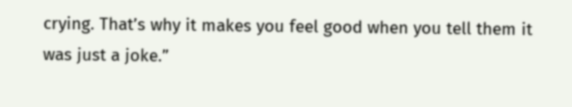crying. That’s why it makes you feel good when you tell them it was just a joke.”